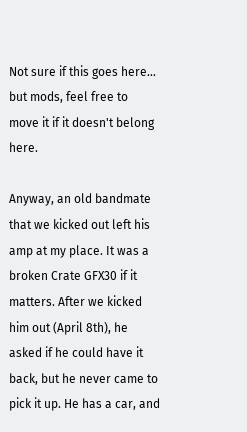Not sure if this goes here... but mods, feel free to move it if it doesn't belong here.

Anyway, an old bandmate that we kicked out left his amp at my place. It was a broken Crate GFX30 if it matters. After we kicked him out (April 8th), he asked if he could have it back, but he never came to pick it up. He has a car, and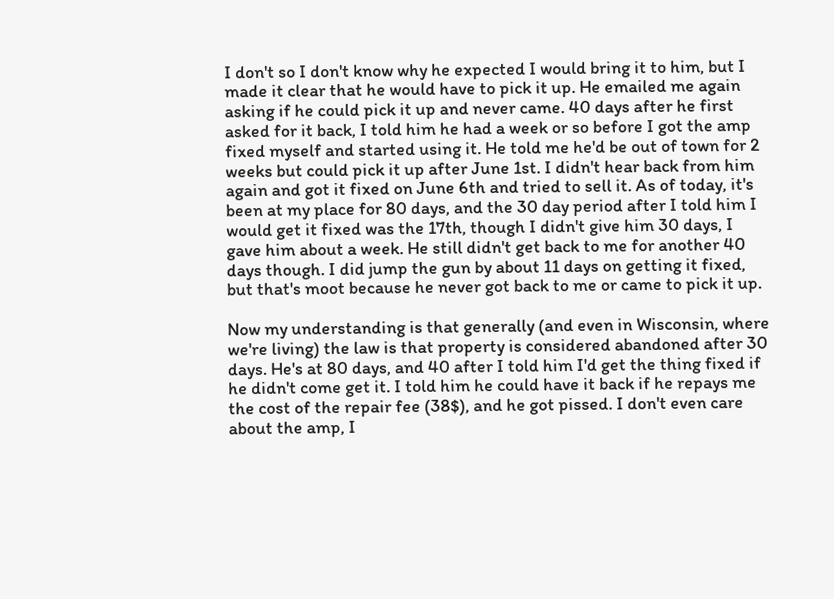I don't so I don't know why he expected I would bring it to him, but I made it clear that he would have to pick it up. He emailed me again asking if he could pick it up and never came. 40 days after he first asked for it back, I told him he had a week or so before I got the amp fixed myself and started using it. He told me he'd be out of town for 2 weeks but could pick it up after June 1st. I didn't hear back from him again and got it fixed on June 6th and tried to sell it. As of today, it's been at my place for 80 days, and the 30 day period after I told him I would get it fixed was the 17th, though I didn't give him 30 days, I gave him about a week. He still didn't get back to me for another 40 days though. I did jump the gun by about 11 days on getting it fixed, but that's moot because he never got back to me or came to pick it up.

Now my understanding is that generally (and even in Wisconsin, where we're living) the law is that property is considered abandoned after 30 days. He's at 80 days, and 40 after I told him I'd get the thing fixed if he didn't come get it. I told him he could have it back if he repays me the cost of the repair fee (38$), and he got pissed. I don't even care about the amp, I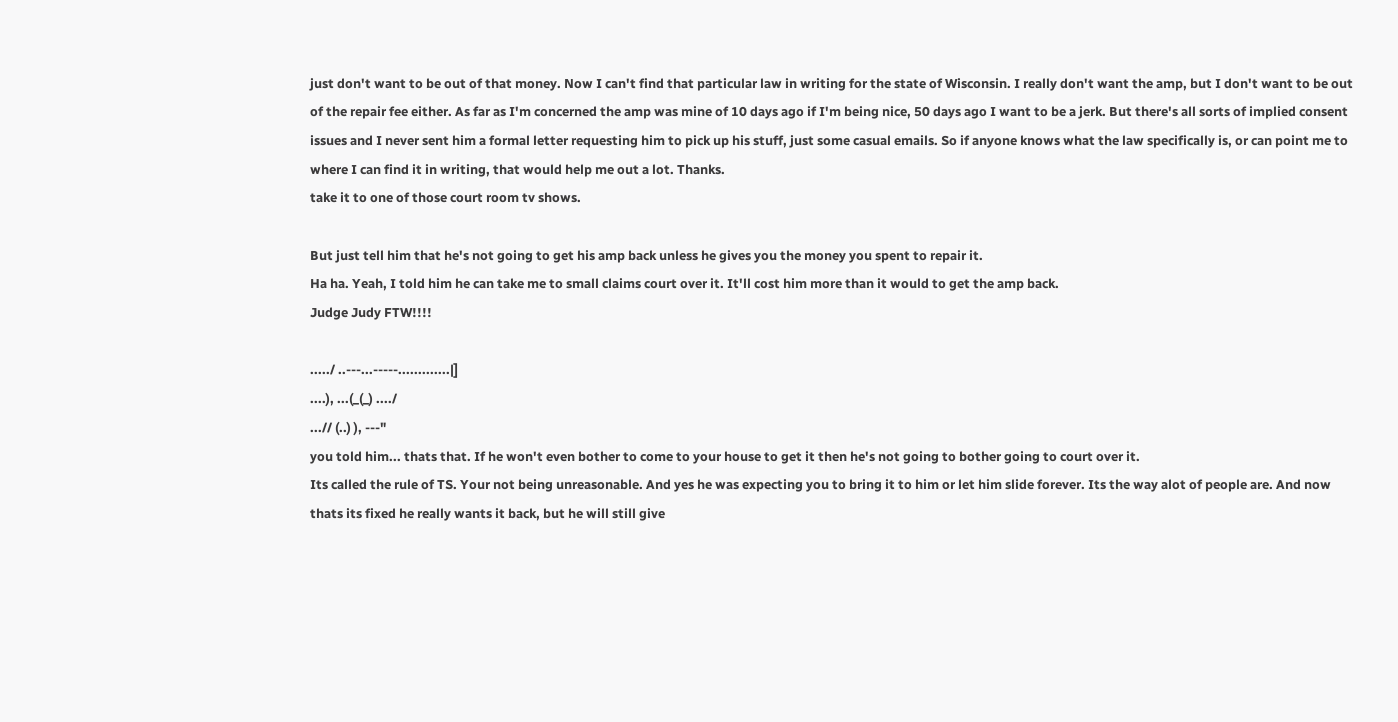just don't want to be out of that money. Now I can't find that particular law in writing for the state of Wisconsin. I really don't want the amp, but I don't want to be out of the repair fee either. As far as I'm concerned the amp was mine of 10 days ago if I'm being nice, 50 days ago I want to be a jerk. But there's all sorts of implied consent issues and I never sent him a formal letter requesting him to pick up his stuff, just some casual emails. So if anyone knows what the law specifically is, or can point me to where I can find it in writing, that would help me out a lot. Thanks.
take it to one of those court room tv shows.

But just tell him that he's not going to get his amp back unless he gives you the money you spent to repair it.
Ha ha. Yeah, I told him he can take me to small claims court over it. It'll cost him more than it would to get the amp back.
Judge Judy FTW!!!!

...../ ..---...-----.............|]
....), ...(_(_) ..../
...// (..) ), ---"
you told him... thats that. If he won't even bother to come to your house to get it then he's not going to bother going to court over it.
Its called the rule of TS. Your not being unreasonable. And yes he was expecting you to bring it to him or let him slide forever. Its the way alot of people are. And now thats its fixed he really wants it back, but he will still give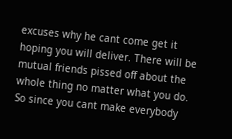excuses why he cant come get it hoping you will deliver. There will be mutual friends pissed off about the whole thing no matter what you do. So since you cant make everybody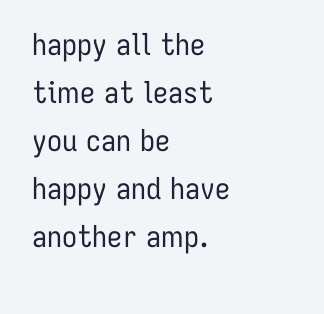happy all the time at least you can be happy and have another amp.